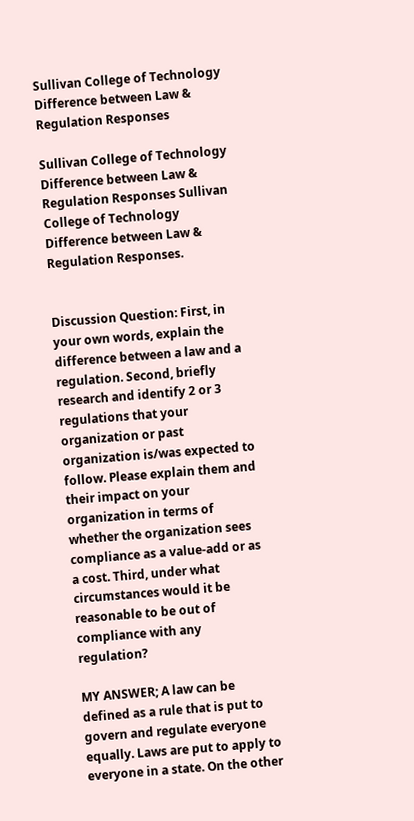Sullivan College of Technology Difference between Law & Regulation Responses

Sullivan College of Technology Difference between Law & Regulation Responses Sullivan College of Technology Difference between Law & Regulation Responses.


Discussion Question: First, in your own words, explain the difference between a law and a regulation. Second, briefly research and identify 2 or 3 regulations that your organization or past organization is/was expected to follow. Please explain them and their impact on your organization in terms of whether the organization sees compliance as a value-add or as a cost. Third, under what circumstances would it be reasonable to be out of compliance with any regulation?

MY ANSWER; A law can be defined as a rule that is put to govern and regulate everyone equally. Laws are put to apply to everyone in a state. On the other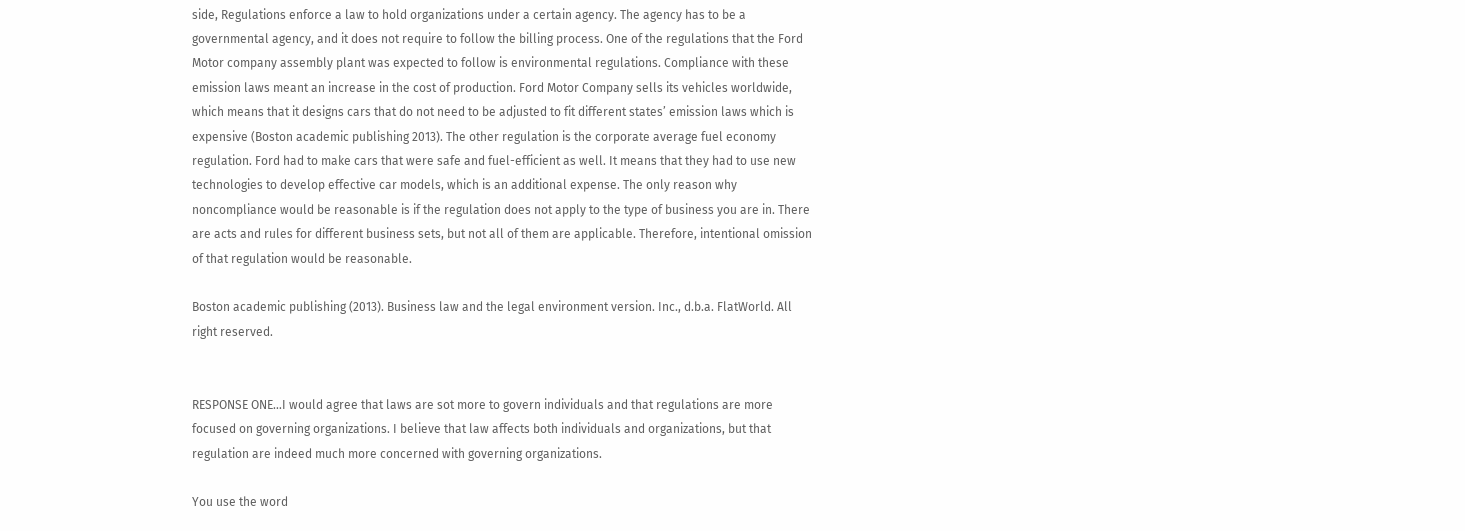side, Regulations enforce a law to hold organizations under a certain agency. The agency has to be a governmental agency, and it does not require to follow the billing process. One of the regulations that the Ford Motor company assembly plant was expected to follow is environmental regulations. Compliance with these emission laws meant an increase in the cost of production. Ford Motor Company sells its vehicles worldwide, which means that it designs cars that do not need to be adjusted to fit different states’ emission laws which is expensive (Boston academic publishing 2013). The other regulation is the corporate average fuel economy regulation. Ford had to make cars that were safe and fuel-efficient as well. It means that they had to use new technologies to develop effective car models, which is an additional expense. The only reason why noncompliance would be reasonable is if the regulation does not apply to the type of business you are in. There are acts and rules for different business sets, but not all of them are applicable. Therefore, intentional omission of that regulation would be reasonable.

Boston academic publishing (2013). Business law and the legal environment version. Inc., d.b.a. FlatWorld. All right reserved.


RESPONSE ONE…I would agree that laws are sot more to govern individuals and that regulations are more focused on governing organizations. I believe that law affects both individuals and organizations, but that regulation are indeed much more concerned with governing organizations.

You use the word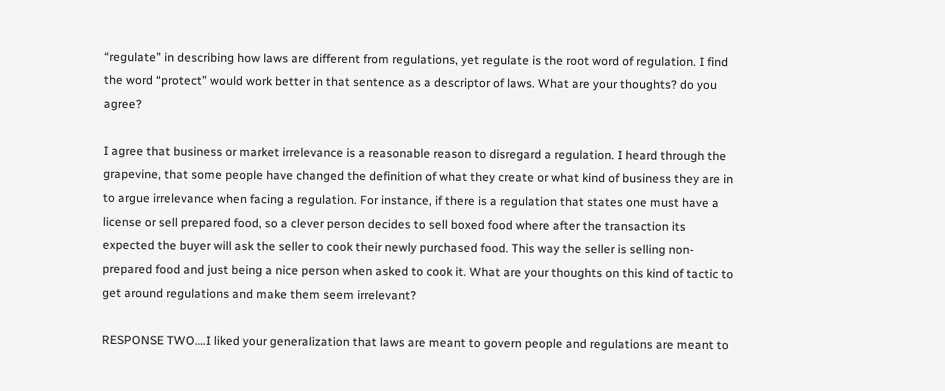“regulate” in describing how laws are different from regulations, yet regulate is the root word of regulation. I find the word “protect” would work better in that sentence as a descriptor of laws. What are your thoughts? do you agree?

I agree that business or market irrelevance is a reasonable reason to disregard a regulation. I heard through the grapevine, that some people have changed the definition of what they create or what kind of business they are in to argue irrelevance when facing a regulation. For instance, if there is a regulation that states one must have a license or sell prepared food, so a clever person decides to sell boxed food where after the transaction its expected the buyer will ask the seller to cook their newly purchased food. This way the seller is selling non-prepared food and just being a nice person when asked to cook it. What are your thoughts on this kind of tactic to get around regulations and make them seem irrelevant?

RESPONSE TWO….I liked your generalization that laws are meant to govern people and regulations are meant to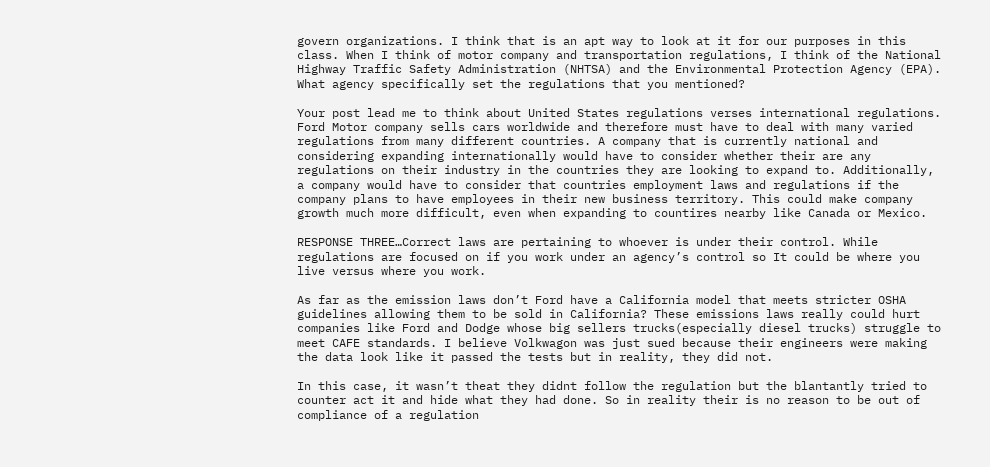govern organizations. I think that is an apt way to look at it for our purposes in this class. When I think of motor company and transportation regulations, I think of the National Highway Traffic Safety Administration (NHTSA) and the Environmental Protection Agency (EPA). What agency specifically set the regulations that you mentioned?

Your post lead me to think about United States regulations verses international regulations. Ford Motor company sells cars worldwide and therefore must have to deal with many varied regulations from many different countries. A company that is currently national and considering expanding internationally would have to consider whether their are any regulations on their industry in the countries they are looking to expand to. Additionally, a company would have to consider that countries employment laws and regulations if the company plans to have employees in their new business territory. This could make company growth much more difficult, even when expanding to countires nearby like Canada or Mexico.

RESPONSE THREE…Correct laws are pertaining to whoever is under their control. While regulations are focused on if you work under an agency’s control so It could be where you live versus where you work.

As far as the emission laws don’t Ford have a California model that meets stricter OSHA guidelines allowing them to be sold in California? These emissions laws really could hurt companies like Ford and Dodge whose big sellers trucks(especially diesel trucks) struggle to meet CAFE standards. I believe Volkwagon was just sued because their engineers were making the data look like it passed the tests but in reality, they did not.

In this case, it wasn’t theat they didnt follow the regulation but the blantantly tried to counter act it and hide what they had done. So in reality their is no reason to be out of compliance of a regulation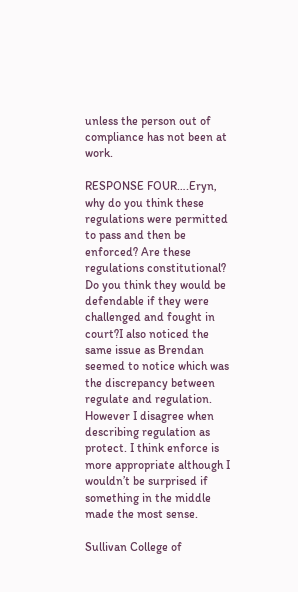unless the person out of compliance has not been at work.

RESPONSE FOUR….Eryn, why do you think these regulations were permitted to pass and then be enforced? Are these regulations constitutional? Do you think they would be defendable if they were challenged and fought in court?I also noticed the same issue as Brendan seemed to notice which was the discrepancy between regulate and regulation. However I disagree when describing regulation as protect. I think enforce is more appropriate although I wouldn’t be surprised if something in the middle made the most sense.

Sullivan College of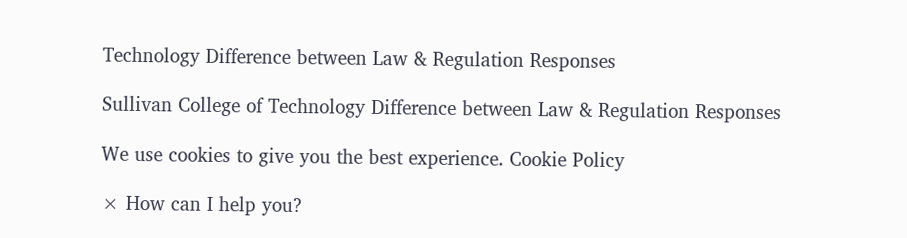Technology Difference between Law & Regulation Responses

Sullivan College of Technology Difference between Law & Regulation Responses

We use cookies to give you the best experience. Cookie Policy

× How can I help you?